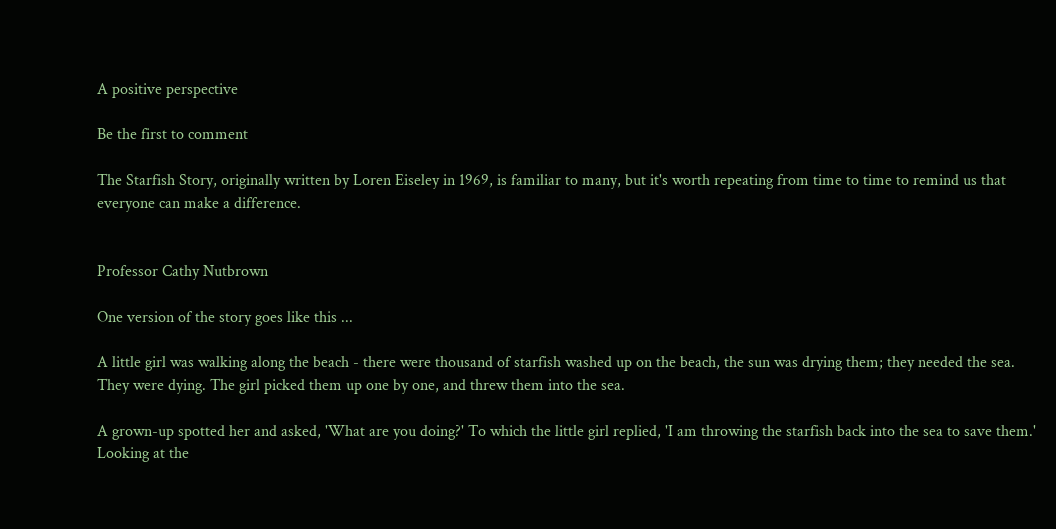A positive perspective

Be the first to comment

The Starfish Story, originally written by Loren Eiseley in 1969, is familiar to many, but it's worth repeating from time to time to remind us that everyone can make a difference.


Professor Cathy Nutbrown

One version of the story goes like this ...

A little girl was walking along the beach - there were thousand of starfish washed up on the beach, the sun was drying them; they needed the sea. They were dying. The girl picked them up one by one, and threw them into the sea.

A grown-up spotted her and asked, 'What are you doing?' To which the little girl replied, 'I am throwing the starfish back into the sea to save them.' Looking at the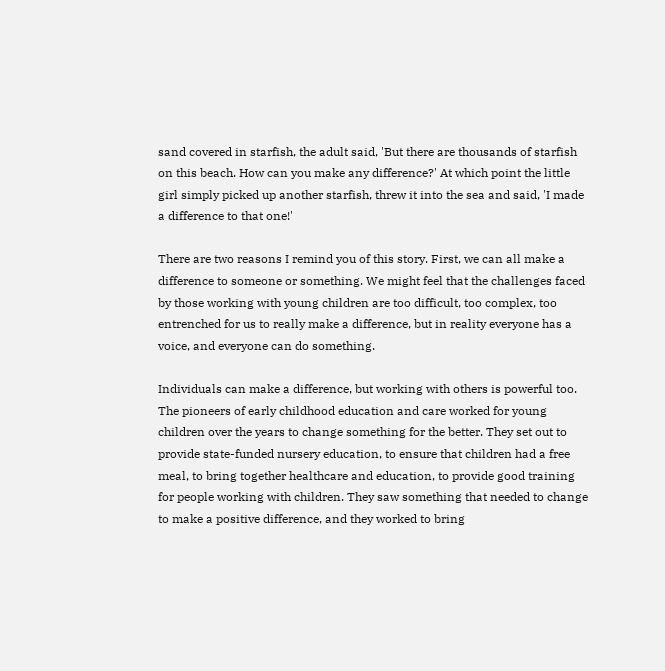sand covered in starfish, the adult said, 'But there are thousands of starfish on this beach. How can you make any difference?' At which point the little girl simply picked up another starfish, threw it into the sea and said, 'I made a difference to that one!'

There are two reasons I remind you of this story. First, we can all make a difference to someone or something. We might feel that the challenges faced by those working with young children are too difficult, too complex, too entrenched for us to really make a difference, but in reality everyone has a voice, and everyone can do something.

Individuals can make a difference, but working with others is powerful too. The pioneers of early childhood education and care worked for young children over the years to change something for the better. They set out to provide state-funded nursery education, to ensure that children had a free meal, to bring together healthcare and education, to provide good training for people working with children. They saw something that needed to change to make a positive difference, and they worked to bring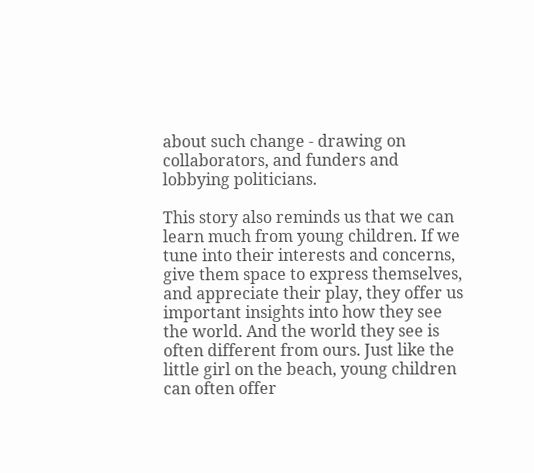about such change - drawing on collaborators, and funders and lobbying politicians.

This story also reminds us that we can learn much from young children. If we tune into their interests and concerns, give them space to express themselves, and appreciate their play, they offer us important insights into how they see the world. And the world they see is often different from ours. Just like the little girl on the beach, young children can often offer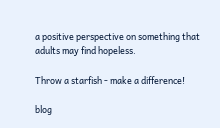a positive perspective on something that adults may find hopeless.

Throw a starfish - make a difference!

blog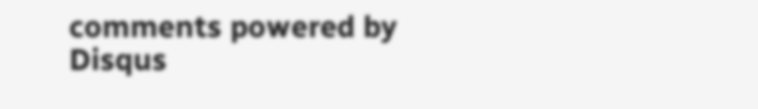comments powered by Disqus